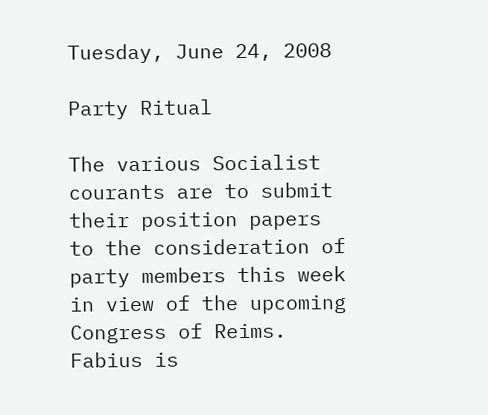Tuesday, June 24, 2008

Party Ritual

The various Socialist courants are to submit their position papers to the consideration of party members this week in view of the upcoming Congress of Reims. Fabius is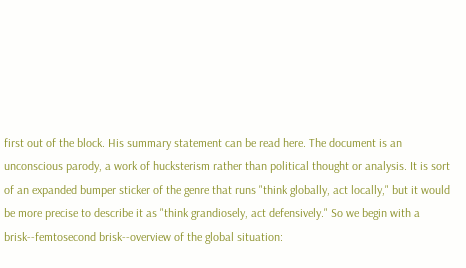first out of the block. His summary statement can be read here. The document is an unconscious parody, a work of hucksterism rather than political thought or analysis. It is sort of an expanded bumper sticker of the genre that runs "think globally, act locally," but it would be more precise to describe it as "think grandiosely, act defensively." So we begin with a brisk--femtosecond brisk--overview of the global situation: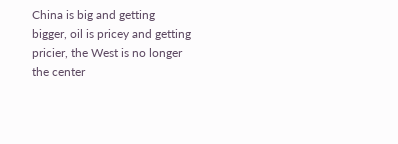China is big and getting bigger, oil is pricey and getting pricier, the West is no longer the center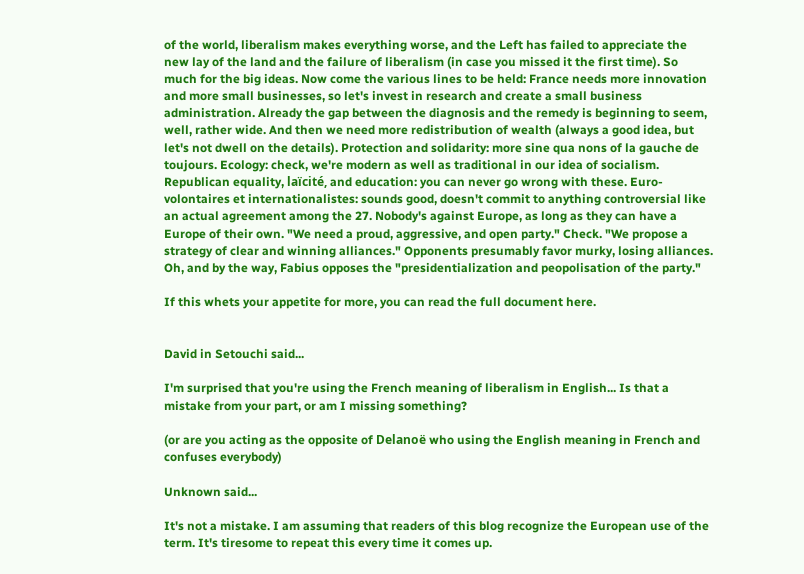of the world, liberalism makes everything worse, and the Left has failed to appreciate the new lay of the land and the failure of liberalism (in case you missed it the first time). So much for the big ideas. Now come the various lines to be held: France needs more innovation and more small businesses, so let's invest in research and create a small business administration. Already the gap between the diagnosis and the remedy is beginning to seem, well, rather wide. And then we need more redistribution of wealth (always a good idea, but let's not dwell on the details). Protection and solidarity: more sine qua nons of la gauche de toujours. Ecology: check, we're modern as well as traditional in our idea of socialism. Republican equality, laïcité, and education: you can never go wrong with these. Euro-volontaires et internationalistes: sounds good, doesn't commit to anything controversial like an actual agreement among the 27. Nobody's against Europe, as long as they can have a Europe of their own. "We need a proud, aggressive, and open party." Check. "We propose a strategy of clear and winning alliances." Opponents presumably favor murky, losing alliances. Oh, and by the way, Fabius opposes the "presidentialization and peopolisation of the party."

If this whets your appetite for more, you can read the full document here.


David in Setouchi said...

I'm surprised that you're using the French meaning of liberalism in English... Is that a mistake from your part, or am I missing something?

(or are you acting as the opposite of Delanoë who using the English meaning in French and confuses everybody)

Unknown said...

It's not a mistake. I am assuming that readers of this blog recognize the European use of the term. It's tiresome to repeat this every time it comes up.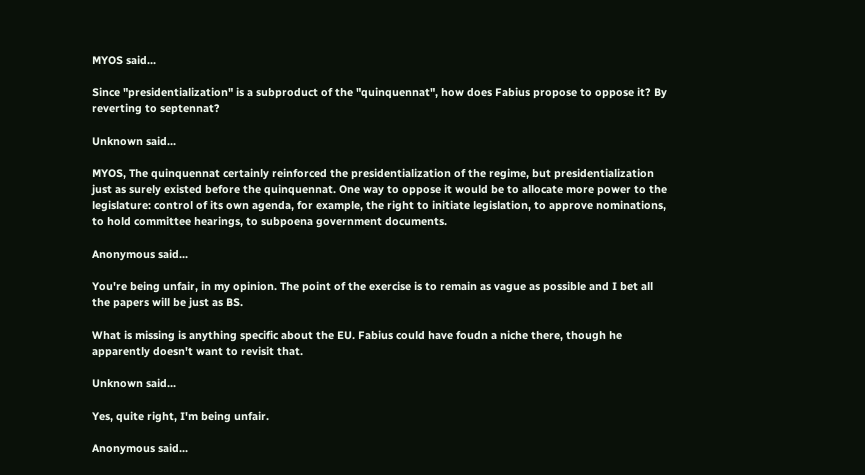MYOS said...

Since "presidentialization" is a subproduct of the "quinquennat", how does Fabius propose to oppose it? By reverting to septennat?

Unknown said...

MYOS, The quinquennat certainly reinforced the presidentialization of the regime, but presidentialization just as surely existed before the quinquennat. One way to oppose it would be to allocate more power to the legislature: control of its own agenda, for example, the right to initiate legislation, to approve nominations, to hold committee hearings, to subpoena government documents.

Anonymous said...

You're being unfair, in my opinion. The point of the exercise is to remain as vague as possible and I bet all the papers will be just as BS.

What is missing is anything specific about the EU. Fabius could have foudn a niche there, though he apparently doesn't want to revisit that.

Unknown said...

Yes, quite right, I'm being unfair.

Anonymous said...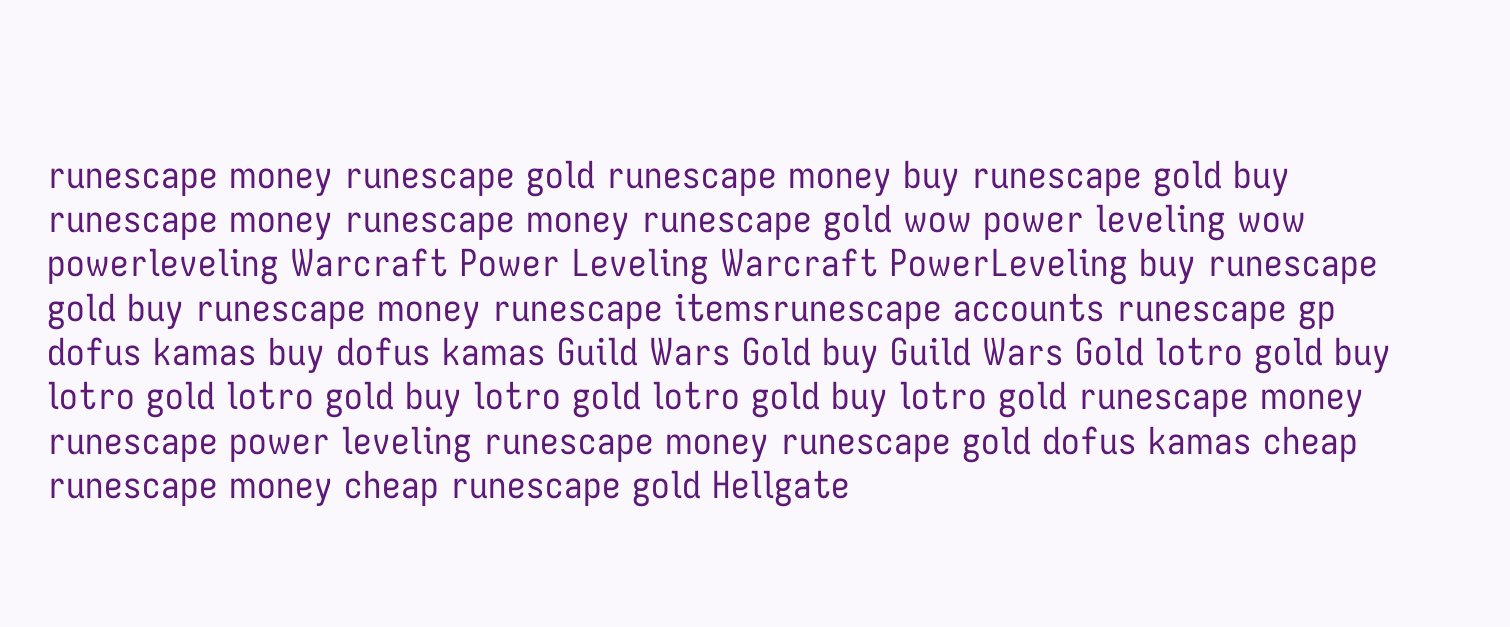runescape money runescape gold runescape money buy runescape gold buy runescape money runescape money runescape gold wow power leveling wow powerleveling Warcraft Power Leveling Warcraft PowerLeveling buy runescape gold buy runescape money runescape itemsrunescape accounts runescape gp dofus kamas buy dofus kamas Guild Wars Gold buy Guild Wars Gold lotro gold buy lotro gold lotro gold buy lotro gold lotro gold buy lotro gold runescape money runescape power leveling runescape money runescape gold dofus kamas cheap runescape money cheap runescape gold Hellgate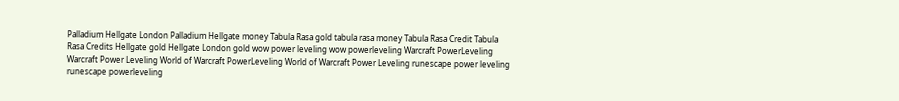Palladium Hellgate London Palladium Hellgate money Tabula Rasa gold tabula rasa money Tabula Rasa Credit Tabula Rasa Credits Hellgate gold Hellgate London gold wow power leveling wow powerleveling Warcraft PowerLeveling Warcraft Power Leveling World of Warcraft PowerLeveling World of Warcraft Power Leveling runescape power leveling runescape powerleveling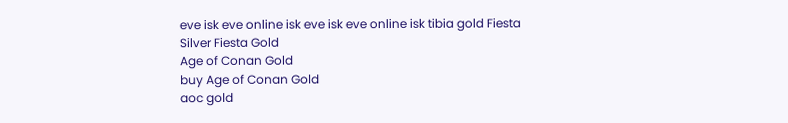eve isk eve online isk eve isk eve online isk tibia gold Fiesta Silver Fiesta Gold
Age of Conan Gold
buy Age of Conan Gold
aoc gold